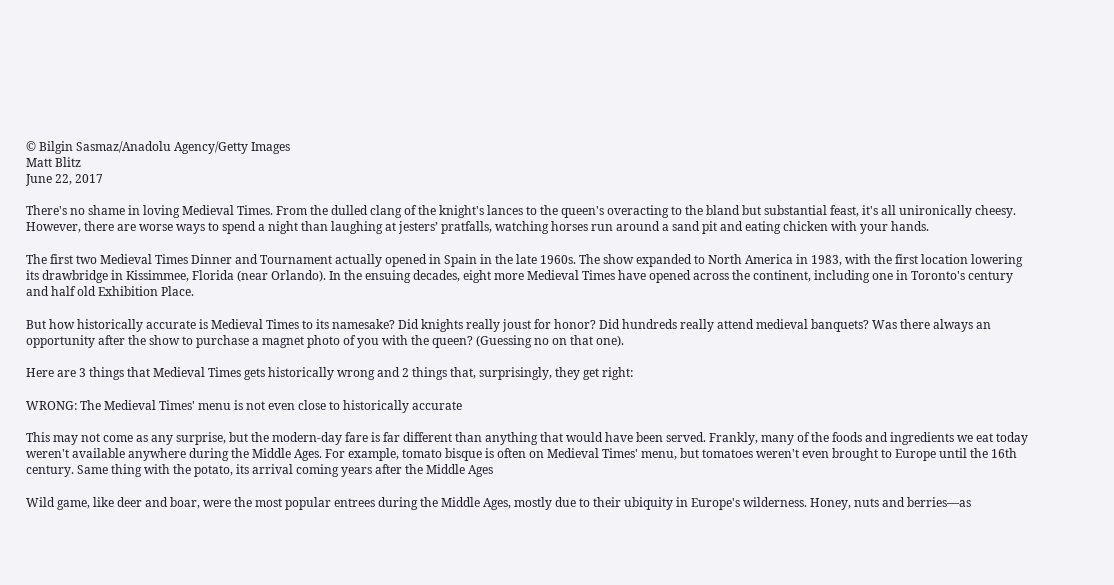© Bilgin Sasmaz/Anadolu Agency/Getty Images
Matt Blitz
June 22, 2017

There's no shame in loving Medieval Times. From the dulled clang of the knight's lances to the queen's overacting to the bland but substantial feast, it's all unironically cheesy. However, there are worse ways to spend a night than laughing at jesters’ pratfalls, watching horses run around a sand pit and eating chicken with your hands.

The first two Medieval Times Dinner and Tournament actually opened in Spain in the late 1960s. The show expanded to North America in 1983, with the first location lowering its drawbridge in Kissimmee, Florida (near Orlando). In the ensuing decades, eight more Medieval Times have opened across the continent, including one in Toronto's century and half old Exhibition Place.

But how historically accurate is Medieval Times to its namesake? Did knights really joust for honor? Did hundreds really attend medieval banquets? Was there always an opportunity after the show to purchase a magnet photo of you with the queen? (Guessing no on that one).

Here are 3 things that Medieval Times gets historically wrong and 2 things that, surprisingly, they get right:

WRONG: The Medieval Times' menu is not even close to historically accurate

This may not come as any surprise, but the modern-day fare is far different than anything that would have been served. Frankly, many of the foods and ingredients we eat today weren't available anywhere during the Middle Ages. For example, tomato bisque is often on Medieval Times' menu, but tomatoes weren't even brought to Europe until the 16th century. Same thing with the potato, its arrival coming years after the Middle Ages

Wild game, like deer and boar, were the most popular entrees during the Middle Ages, mostly due to their ubiquity in Europe's wilderness. Honey, nuts and berries—as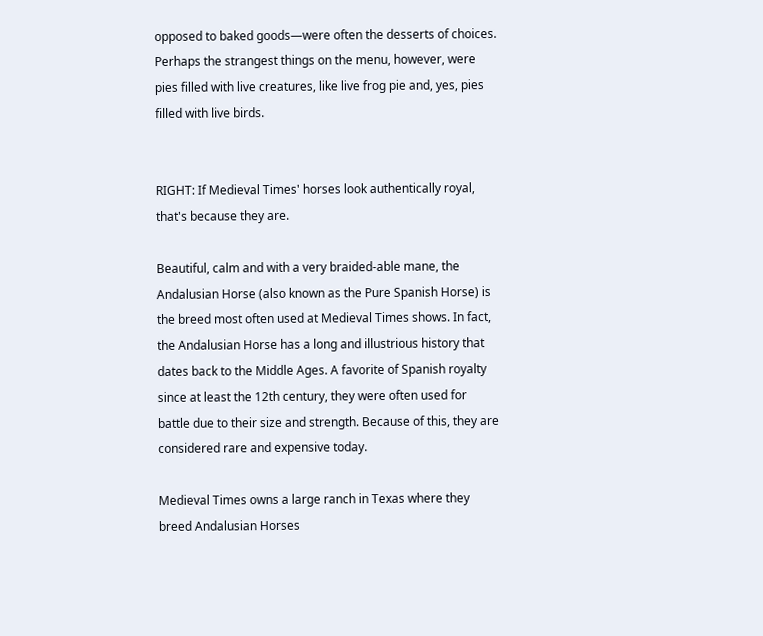opposed to baked goods—were often the desserts of choices. Perhaps the strangest things on the menu, however, were pies filled with live creatures, like live frog pie and, yes, pies filled with live birds.


RIGHT: If Medieval Times' horses look authentically royal, that's because they are.

Beautiful, calm and with a very braided-able mane, the Andalusian Horse (also known as the Pure Spanish Horse) is the breed most often used at Medieval Times shows. In fact, the Andalusian Horse has a long and illustrious history that dates back to the Middle Ages. A favorite of Spanish royalty since at least the 12th century, they were often used for battle due to their size and strength. Because of this, they are considered rare and expensive today.

Medieval Times owns a large ranch in Texas where they breed Andalusian Horses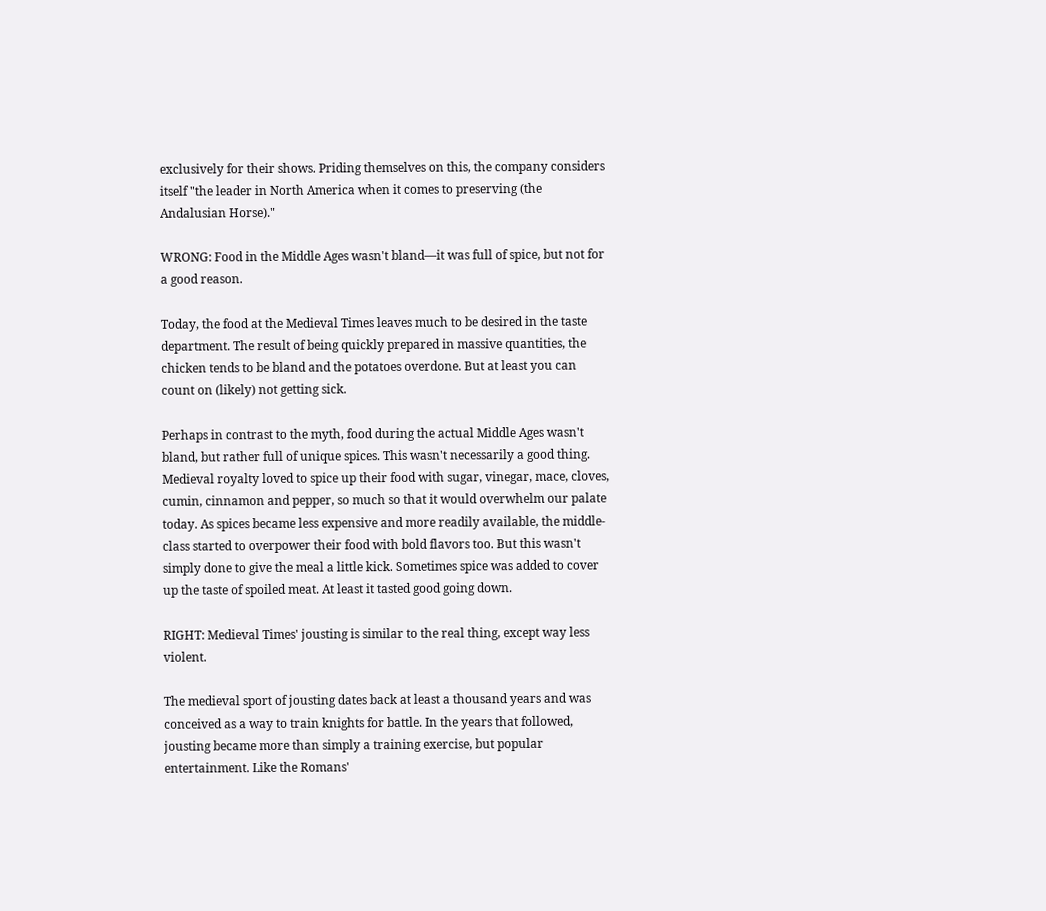exclusively for their shows. Priding themselves on this, the company considers itself "the leader in North America when it comes to preserving (the Andalusian Horse)."

WRONG: Food in the Middle Ages wasn't bland—it was full of spice, but not for a good reason.

Today, the food at the Medieval Times leaves much to be desired in the taste department. The result of being quickly prepared in massive quantities, the chicken tends to be bland and the potatoes overdone. But at least you can count on (likely) not getting sick.

Perhaps in contrast to the myth, food during the actual Middle Ages wasn't bland, but rather full of unique spices. This wasn't necessarily a good thing. Medieval royalty loved to spice up their food with sugar, vinegar, mace, cloves, cumin, cinnamon and pepper, so much so that it would overwhelm our palate today. As spices became less expensive and more readily available, the middle-class started to overpower their food with bold flavors too. But this wasn't simply done to give the meal a little kick. Sometimes spice was added to cover up the taste of spoiled meat. At least it tasted good going down.

RIGHT: Medieval Times' jousting is similar to the real thing, except way less violent.

The medieval sport of jousting dates back at least a thousand years and was conceived as a way to train knights for battle. In the years that followed, jousting became more than simply a training exercise, but popular entertainment. Like the Romans'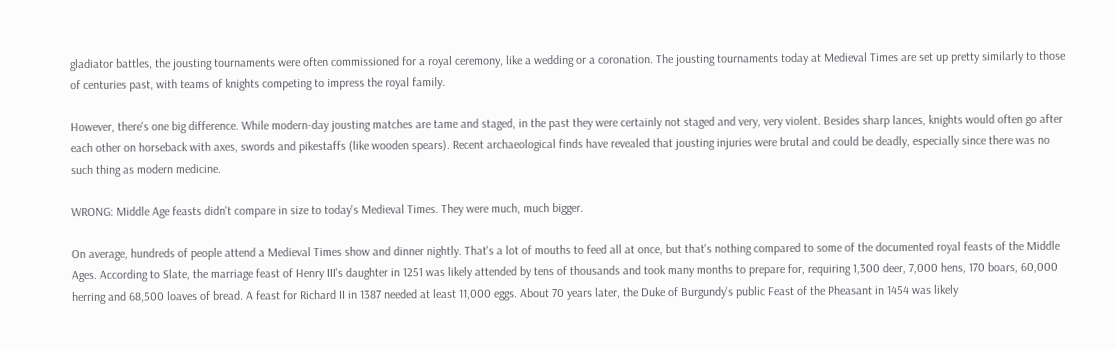gladiator battles, the jousting tournaments were often commissioned for a royal ceremony, like a wedding or a coronation. The jousting tournaments today at Medieval Times are set up pretty similarly to those of centuries past, with teams of knights competing to impress the royal family.

However, there's one big difference. While modern-day jousting matches are tame and staged, in the past they were certainly not staged and very, very violent. Besides sharp lances, knights would often go after each other on horseback with axes, swords and pikestaffs (like wooden spears). Recent archaeological finds have revealed that jousting injuries were brutal and could be deadly, especially since there was no such thing as modern medicine.

WRONG: Middle Age feasts didn't compare in size to today's Medieval Times. They were much, much bigger.

On average, hundreds of people attend a Medieval Times show and dinner nightly. That's a lot of mouths to feed all at once, but that's nothing compared to some of the documented royal feasts of the Middle Ages. According to Slate, the marriage feast of Henry III's daughter in 1251 was likely attended by tens of thousands and took many months to prepare for, requiring 1,300 deer, 7,000 hens, 170 boars, 60,000 herring and 68,500 loaves of bread. A feast for Richard II in 1387 needed at least 11,000 eggs. About 70 years later, the Duke of Burgundy's public Feast of the Pheasant in 1454 was likely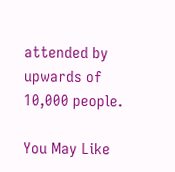attended by upwards of 10,000 people.

You May Like